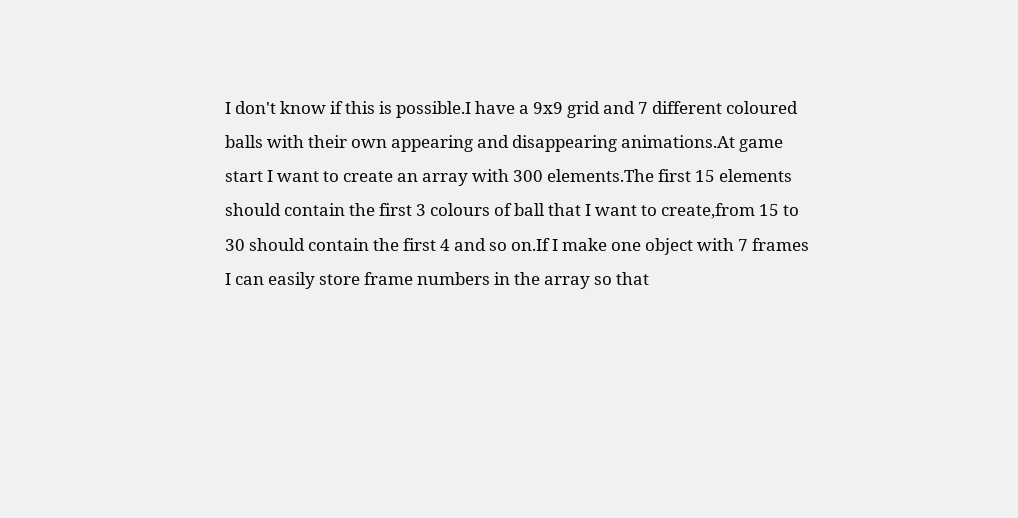I don't know if this is possible.I have a 9x9 grid and 7 different coloured balls with their own appearing and disappearing animations.At game start I want to create an array with 300 elements.The first 15 elements should contain the first 3 colours of ball that I want to create,from 15 to 30 should contain the first 4 and so on.If I make one object with 7 frames I can easily store frame numbers in the array so that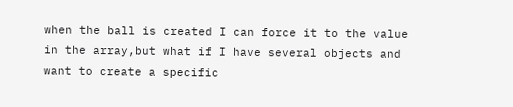when the ball is created I can force it to the value in the array,but what if I have several objects and want to create a specific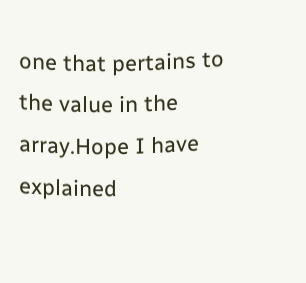one that pertains to the value in the array.Hope I have explained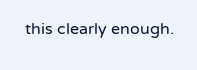this clearly enough.